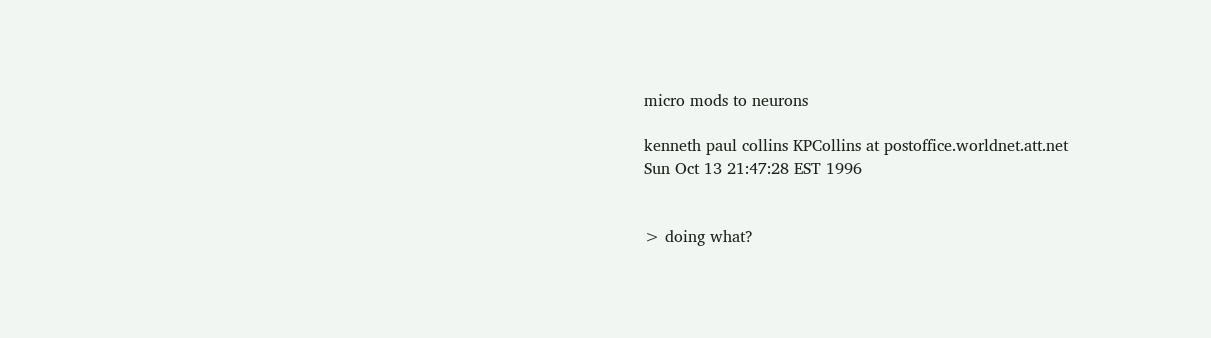micro mods to neurons

kenneth paul collins KPCollins at postoffice.worldnet.att.net
Sun Oct 13 21:47:28 EST 1996


> doing what?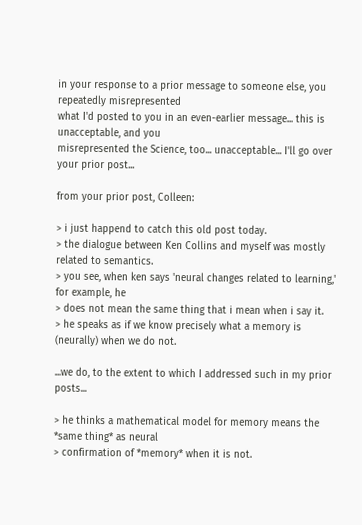in your response to a prior message to someone else, you repeatedly misrepresented
what I'd posted to you in an even-earlier message... this is unacceptable, and you
misrepresented the Science, too... unacceptable... I'll go over your prior post...

from your prior post, Colleen:

> i just happend to catch this old post today.
> the dialogue between Ken Collins and myself was mostly related to semantics.
> you see, when ken says 'neural changes related to learning,' for example, he
> does not mean the same thing that i mean when i say it.
> he speaks as if we know precisely what a memory is (neurally) when we do not.

...we do, to the extent to which I addressed such in my prior posts...

> he thinks a mathematical model for memory means the *same thing* as neural
> confirmation of *memory* when it is not.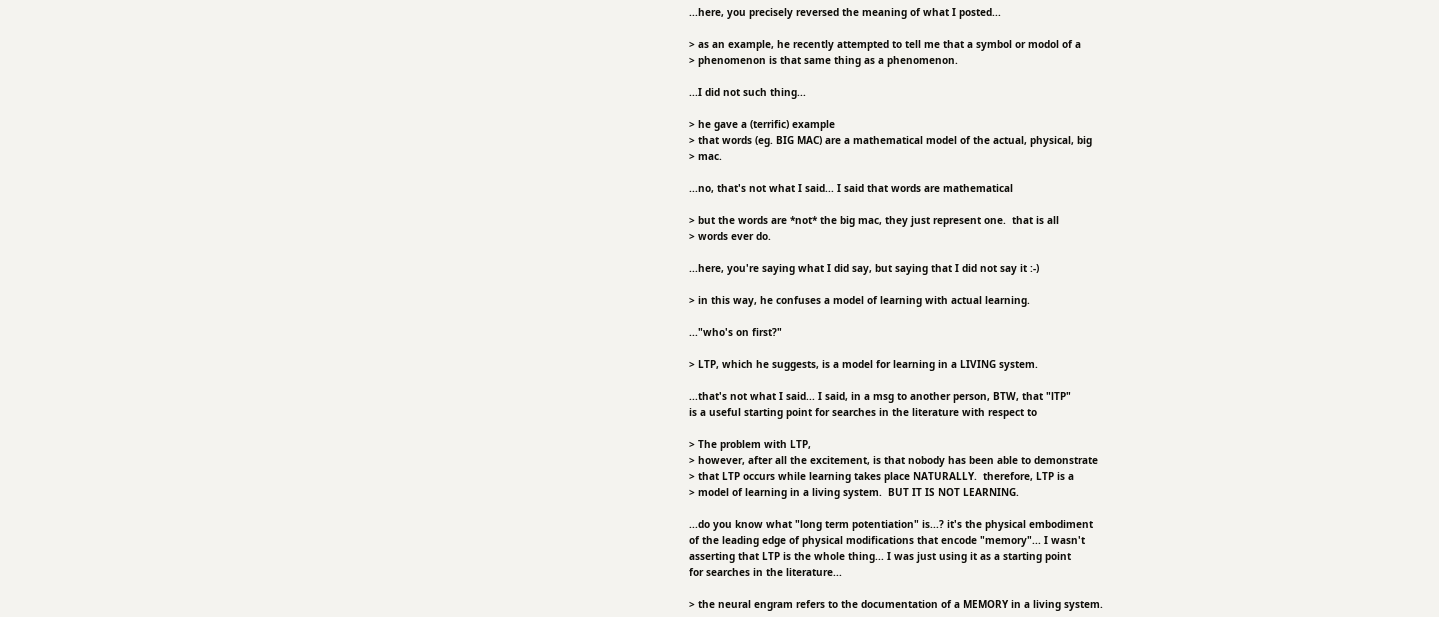...here, you precisely reversed the meaning of what I posted...

> as an example, he recently attempted to tell me that a symbol or modol of a
> phenomenon is that same thing as a phenomenon.

...I did not such thing...

> he gave a (terrific) example
> that words (eg. BIG MAC) are a mathematical model of the actual, physical, big
> mac.

...no, that's not what I said... I said that words are mathematical

> but the words are *not* the big mac, they just represent one.  that is all
> words ever do.

...here, you're saying what I did say, but saying that I did not say it :-)

> in this way, he confuses a model of learning with actual learning.

..."who's on first?"

> LTP, which he suggests, is a model for learning in a LIVING system.

...that's not what I said... I said, in a msg to another person, BTW, that "lTP"
is a useful starting point for searches in the literature with respect to

> The problem with LTP,
> however, after all the excitement, is that nobody has been able to demonstrate
> that LTP occurs while learning takes place NATURALLY.  therefore, LTP is a
> model of learning in a living system.  BUT IT IS NOT LEARNING.

...do you know what "long term potentiation" is...? it's the physical embodiment
of the leading edge of physical modifications that encode "memory"... I wasn't
asserting that LTP is the whole thing... I was just using it as a starting point
for searches in the literature...

> the neural engram refers to the documentation of a MEMORY in a living system.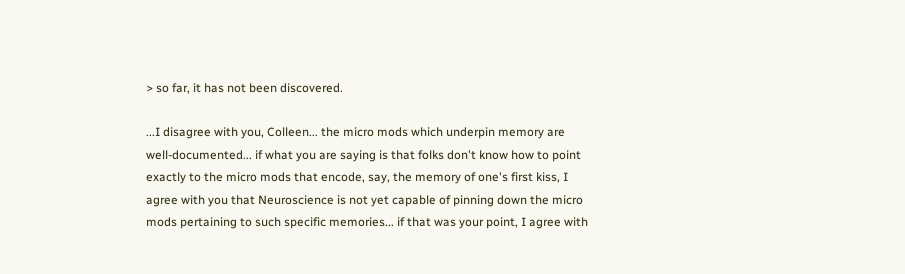> so far, it has not been discovered.

...I disagree with you, Colleen... the micro mods which underpin memory are
well-documented... if what you are saying is that folks don't know how to point
exactly to the micro mods that encode, say, the memory of one's first kiss, I
agree with you that Neuroscience is not yet capable of pinning down the micro
mods pertaining to such specific memories... if that was your point, I agree with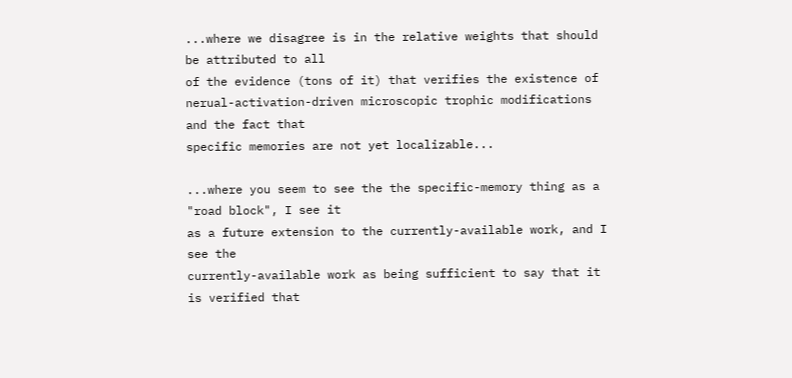...where we disagree is in the relative weights that should be attributed to all
of the evidence (tons of it) that verifies the existence of
nerual-activation-driven microscopic trophic modifications and the fact that
specific memories are not yet localizable...

...where you seem to see the the specific-memory thing as a "road block", I see it
as a future extension to the currently-available work, and I see the
currently-available work as being sufficient to say that it is verified that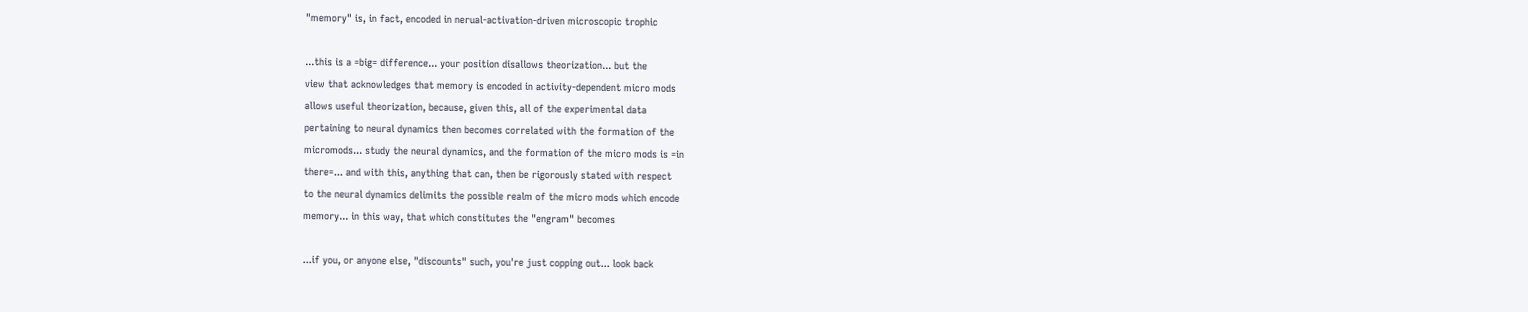"memory" is, in fact, encoded in nerual-activation-driven microscopic trophic

...this is a =big= difference... your position disallows theorization... but the
view that acknowledges that memory is encoded in activity-dependent micro mods
allows useful theorization, because, given this, all of the experimental data
pertaining to neural dynamics then becomes correlated with the formation of the
micromods... study the neural dynamics, and the formation of the micro mods is =in
there=... and with this, anything that can, then be rigorously stated with respect
to the neural dynamics delimits the possible realm of the micro mods which encode
memory... in this way, that which constitutes the "engram" becomes

...if you, or anyone else, "discounts" such, you're just copping out... look back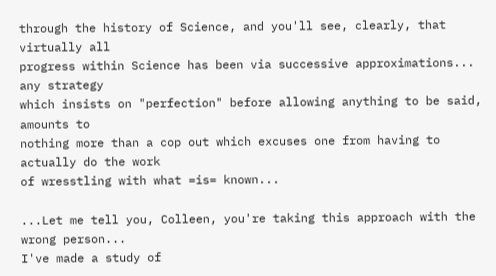through the history of Science, and you'll see, clearly, that virtually all
progress within Science has been via successive approximations... any strategy
which insists on "perfection" before allowing anything to be said, amounts to
nothing more than a cop out which excuses one from having to actually do the work
of wresstling with what =is= known...

...Let me tell you, Colleen, you're taking this approach with the wrong person...
I've made a study of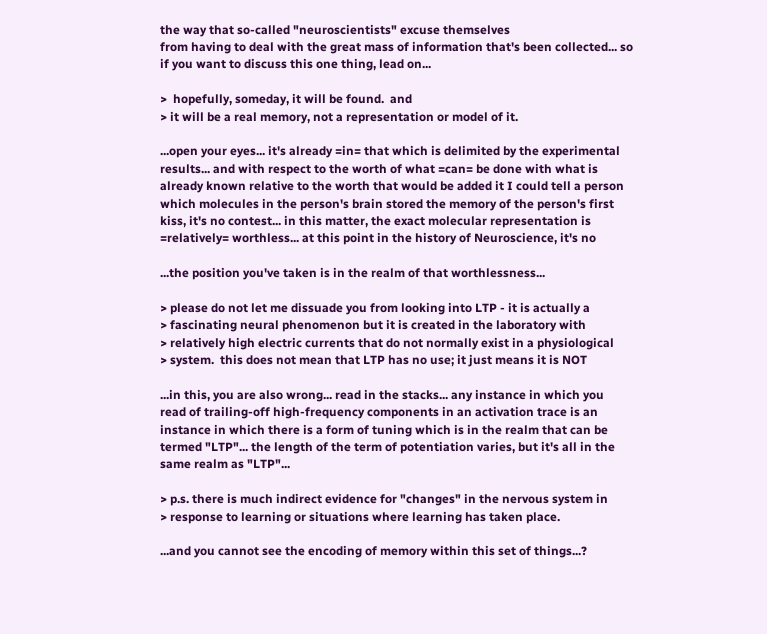the way that so-called "neuroscientists" excuse themselves
from having to deal with the great mass of information that's been collected... so
if you want to discuss this one thing, lead on...

>  hopefully, someday, it will be found.  and
> it will be a real memory, not a representation or model of it.

...open your eyes... it's already =in= that which is delimited by the experimental
results... and with respect to the worth of what =can= be done with what is
already known relative to the worth that would be added it I could tell a person
which molecules in the person's brain stored the memory of the person's first
kiss, it's no contest... in this matter, the exact molecular representation is
=relatively= worthless... at this point in the history of Neuroscience, it's no

...the position you've taken is in the realm of that worthlessness...

> please do not let me dissuade you from looking into LTP - it is actually a
> fascinating neural phenomenon but it is created in the laboratory with
> relatively high electric currents that do not normally exist in a physiological
> system.  this does not mean that LTP has no use; it just means it is NOT

...in this, you are also wrong... read in the stacks... any instance in which you
read of trailing-off high-frequency components in an activation trace is an
instance in which there is a form of tuning which is in the realm that can be
termed "LTP"... the length of the term of potentiation varies, but it's all in the
same realm as "LTP"...

> p.s. there is much indirect evidence for "changes" in the nervous system in
> response to learning or situations where learning has taken place.

...and you cannot see the encoding of memory within this set of things...?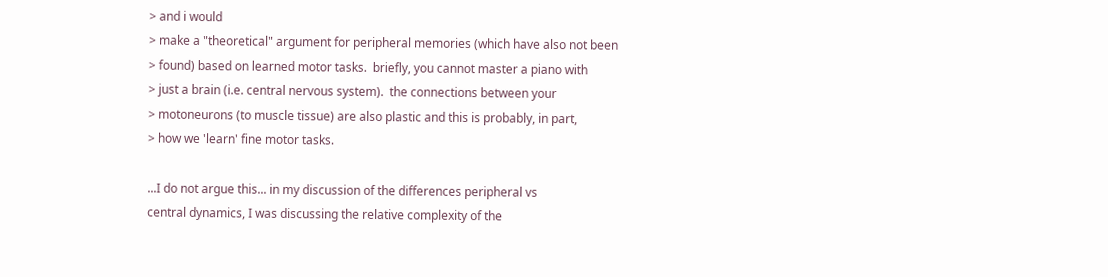> and i would
> make a "theoretical" argument for peripheral memories (which have also not been
> found) based on learned motor tasks.  briefly, you cannot master a piano with
> just a brain (i.e. central nervous system).  the connections between your
> motoneurons (to muscle tissue) are also plastic and this is probably, in part,
> how we 'learn' fine motor tasks.

...I do not argue this... in my discussion of the differences peripheral vs
central dynamics, I was discussing the relative complexity of the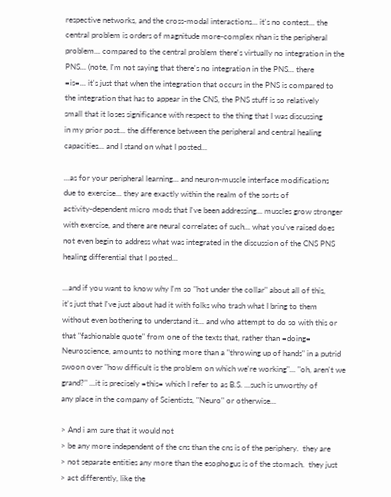respective networks, and the cross-modal interactions... it's no contest... the
central problem is orders of magnitude more-complex nhan is the peripheral
problem... compared to the central problem there's virtually no integration in the
PNS... (note, I'm not saying that there's no integration in the PNS... there
=is=... it's just that when the integration that occurs in the PNS is compared to
the integration that has to appear in the CNS, the PNS stuff is so relatively
small that it loses significance with respect to the thing that I was discussing
in my prior post... the difference between the peripheral and central healing
capacities... and I stand on what I posted...

...as for your peripheral learning... and neuron-muscle interface modifications
due to exercise... they are exactly within the realm of the sorts of
activity-dependent micro mods that I've been addressing... muscles grow stronger
with exercise, and there are neural correlates of such... what you've raised does
not even begin to address what was integrated in the discussion of the CNS PNS
healing differential that I posted...

...and if you want to know why I'm so "hot under the collar" about all of this,
it's just that I've just about had it with folks who trash what I bring to them
without even bothering to understand it... and who attempt to do so with this or
that "fashionable quote" from one of the texts that, rather than =doing=
Neuroscience, amounts to nothing more than a "throwing up of hands" in a putrid
swoon over "how difficult is the problem on which we're working"... "oh, aren't we
grand?" ...it is precisely =this= which I refer to as B.S. ...such is unworthy of
any place in the company of Scientists, "Neuro" or otherwise...

> And i am sure that it would not
> be any more independent of the cns than the cns is of the periphery.  they are
> not separate entities any more than the esophogus is of the stomach.  they just
> act differently, like the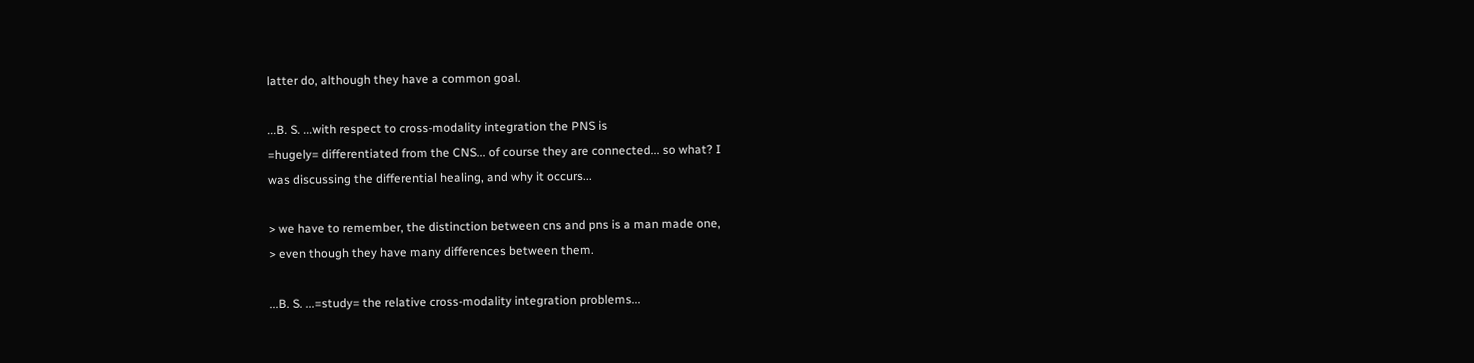latter do, although they have a common goal.

...B. S. ...with respect to cross-modality integration the PNS is
=hugely= differentiated from the CNS... of course they are connected... so what? I
was discussing the differential healing, and why it occurs...

> we have to remember, the distinction between cns and pns is a man made one,
> even though they have many differences between them.

...B. S. ...=study= the relative cross-modality integration problems...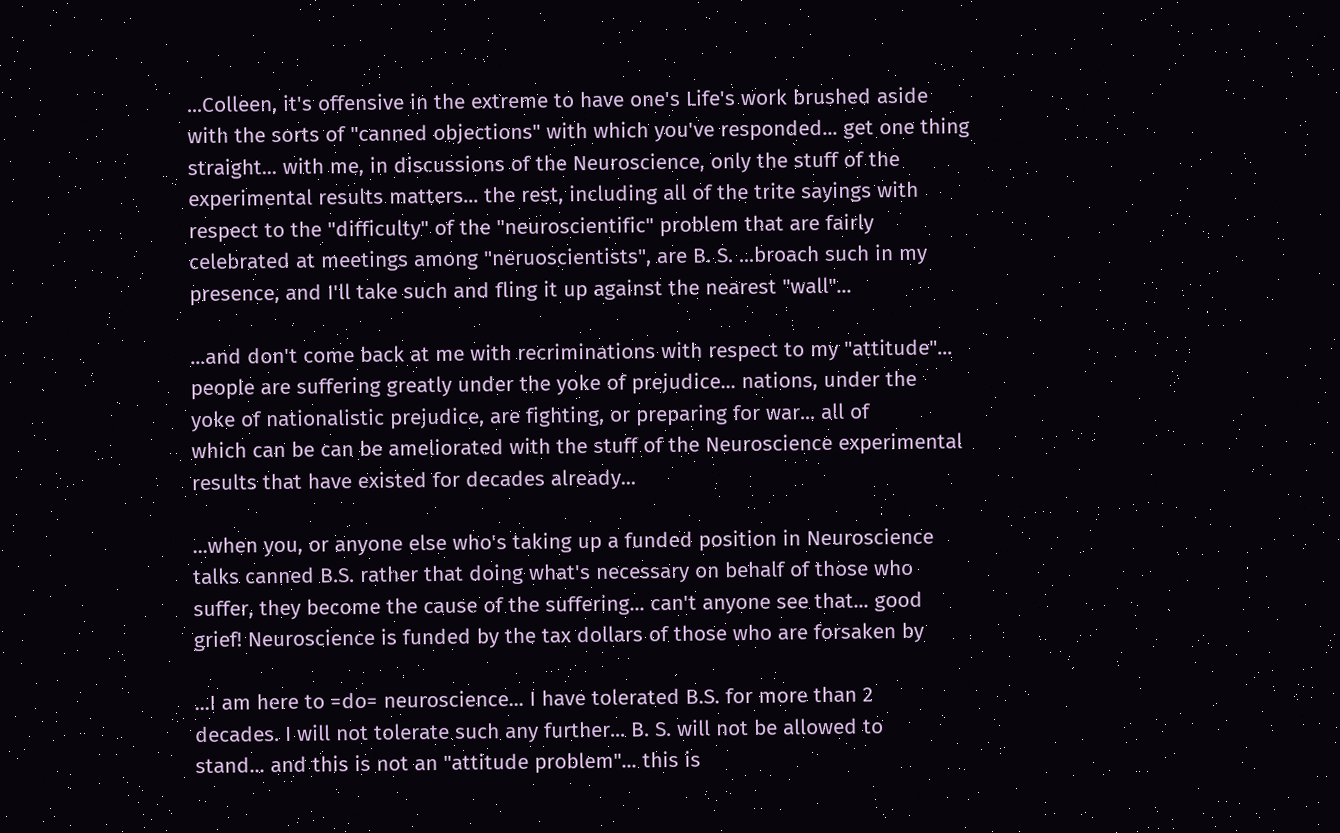...Colleen, it's offensive in the extreme to have one's Life's work brushed aside
with the sorts of "canned objections" with which you've responded... get one thing
straight... with me, in discussions of the Neuroscience, only the stuff of the
experimental results matters... the rest, including all of the trite sayings with
respect to the "difficulty" of the "neuroscientific" problem that are fairly
celebrated at meetings among "neruoscientists", are B. S. ...broach such in my
presence, and I'll take such and fling it up against the nearest "wall"...

...and don't come back at me with recriminations with respect to my "attitude"...
people are suffering greatly under the yoke of prejudice... nations, under the
yoke of nationalistic prejudice, are fighting, or preparing for war... all of
which can be can be ameliorated with the stuff of the Neuroscience experimental
results that have existed for decades already...

...when you, or anyone else who's taking up a funded position in Neuroscience
talks canned B.S. rather that doing what's necessary on behalf of those who
suffer, they become the cause of the suffering... can't anyone see that... good
grief! Neuroscience is funded by the tax dollars of those who are forsaken by

...I am here to =do= neuroscience... I have tolerated B.S. for more than 2
decades. I will not tolerate such any further... B. S. will not be allowed to
stand... and this is not an "attitude problem"... this is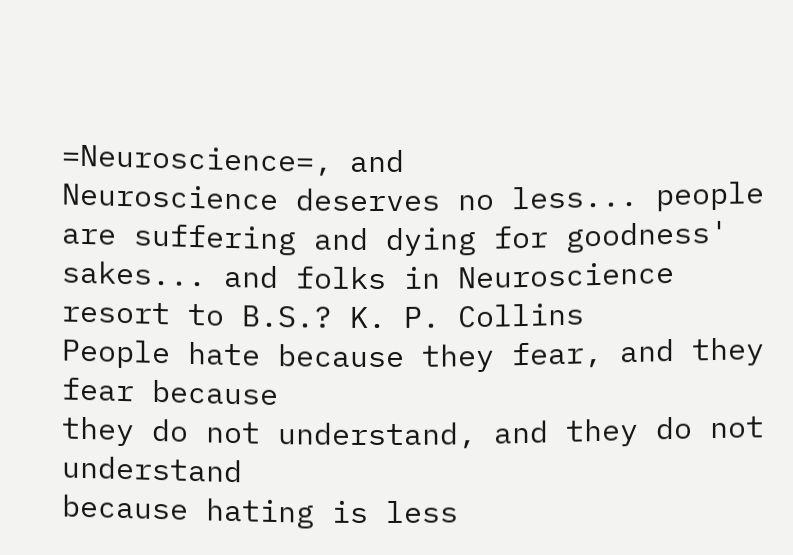=Neuroscience=, and
Neuroscience deserves no less... people are suffering and dying for goodness'
sakes... and folks in Neuroscience resort to B.S.? K. P. Collins
People hate because they fear, and they fear because
they do not understand, and they do not understand
because hating is less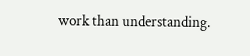work than understanding.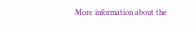More information about the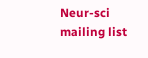Neur-sci mailing list